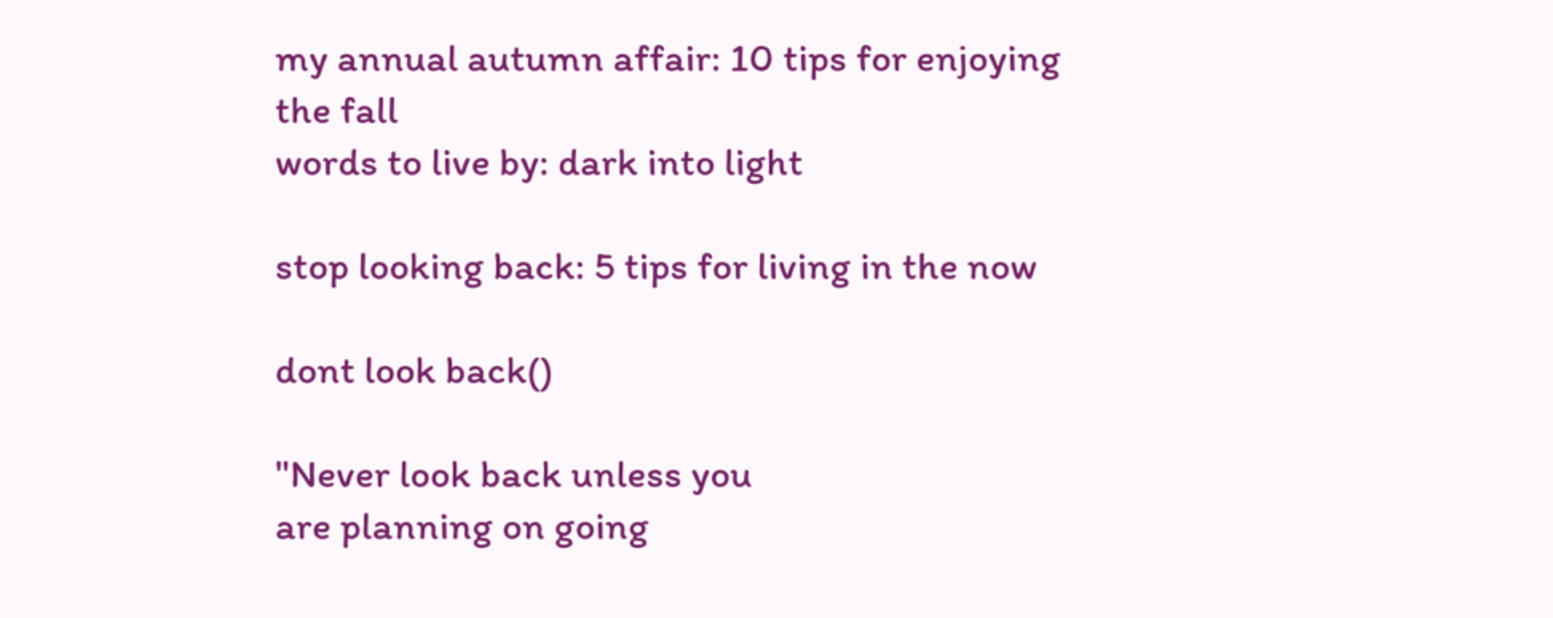my annual autumn affair: 10 tips for enjoying the fall
words to live by: dark into light

stop looking back: 5 tips for living in the now

dont look back()

"Never look back unless you
are planning on going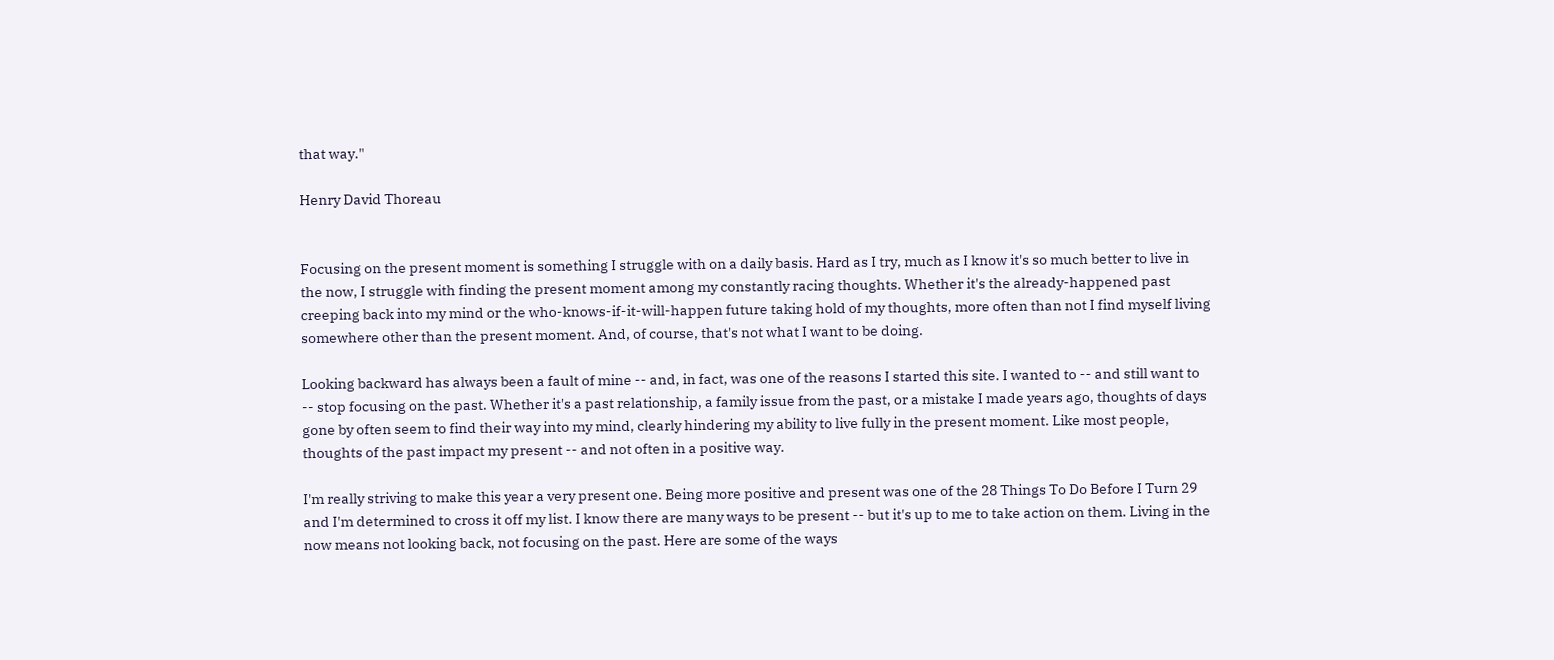that way."

Henry David Thoreau


Focusing on the present moment is something I struggle with on a daily basis. Hard as I try, much as I know it's so much better to live in the now, I struggle with finding the present moment among my constantly racing thoughts. Whether it's the already-happened past creeping back into my mind or the who-knows-if-it-will-happen future taking hold of my thoughts, more often than not I find myself living somewhere other than the present moment. And, of course, that's not what I want to be doing.

Looking backward has always been a fault of mine -- and, in fact, was one of the reasons I started this site. I wanted to -- and still want to -- stop focusing on the past. Whether it's a past relationship, a family issue from the past, or a mistake I made years ago, thoughts of days gone by often seem to find their way into my mind, clearly hindering my ability to live fully in the present moment. Like most people, thoughts of the past impact my present -- and not often in a positive way.

I'm really striving to make this year a very present one. Being more positive and present was one of the 28 Things To Do Before I Turn 29 and I'm determined to cross it off my list. I know there are many ways to be present -- but it's up to me to take action on them. Living in the now means not looking back, not focusing on the past. Here are some of the ways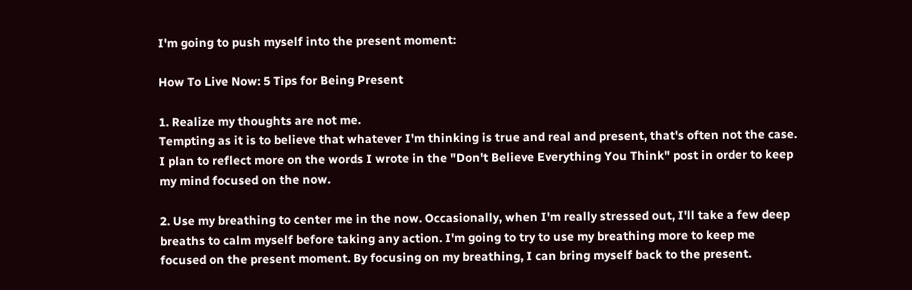I'm going to push myself into the present moment:

How To Live Now: 5 Tips for Being Present

1. Realize my thoughts are not me.
Tempting as it is to believe that whatever I'm thinking is true and real and present, that's often not the case. I plan to reflect more on the words I wrote in the "Don't Believe Everything You Think" post in order to keep my mind focused on the now.

2. Use my breathing to center me in the now. Occasionally, when I'm really stressed out, I'll take a few deep breaths to calm myself before taking any action. I'm going to try to use my breathing more to keep me focused on the present moment. By focusing on my breathing, I can bring myself back to the present.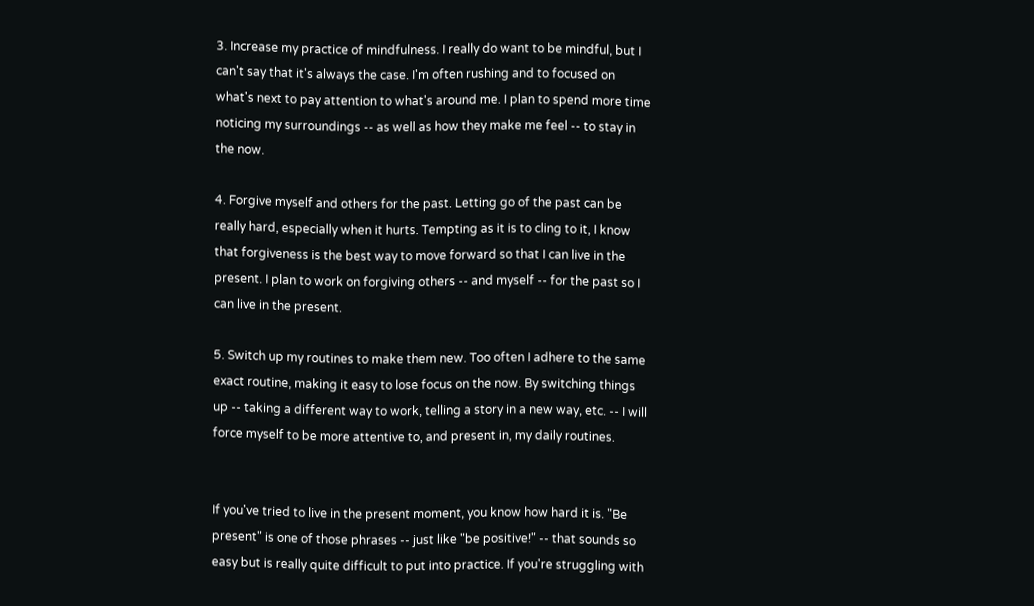3. Increase my practice of mindfulness. I really do want to be mindful, but I can't say that it's always the case. I'm often rushing and to focused on what's next to pay attention to what's around me. I plan to spend more time noticing my surroundings -- as well as how they make me feel -- to stay in the now.

4. Forgive myself and others for the past. Letting go of the past can be really hard, especially when it hurts. Tempting as it is to cling to it, I know that forgiveness is the best way to move forward so that I can live in the present. I plan to work on forgiving others -- and myself -- for the past so I can live in the present.

5. Switch up my routines to make them new. Too often I adhere to the same exact routine, making it easy to lose focus on the now. By switching things up -- taking a different way to work, telling a story in a new way, etc. -- I will force myself to be more attentive to, and present in, my daily routines.


If you've tried to live in the present moment, you know how hard it is. "Be present" is one of those phrases -- just like "be positive!" -- that sounds so easy but is really quite difficult to put into practice. If you're struggling with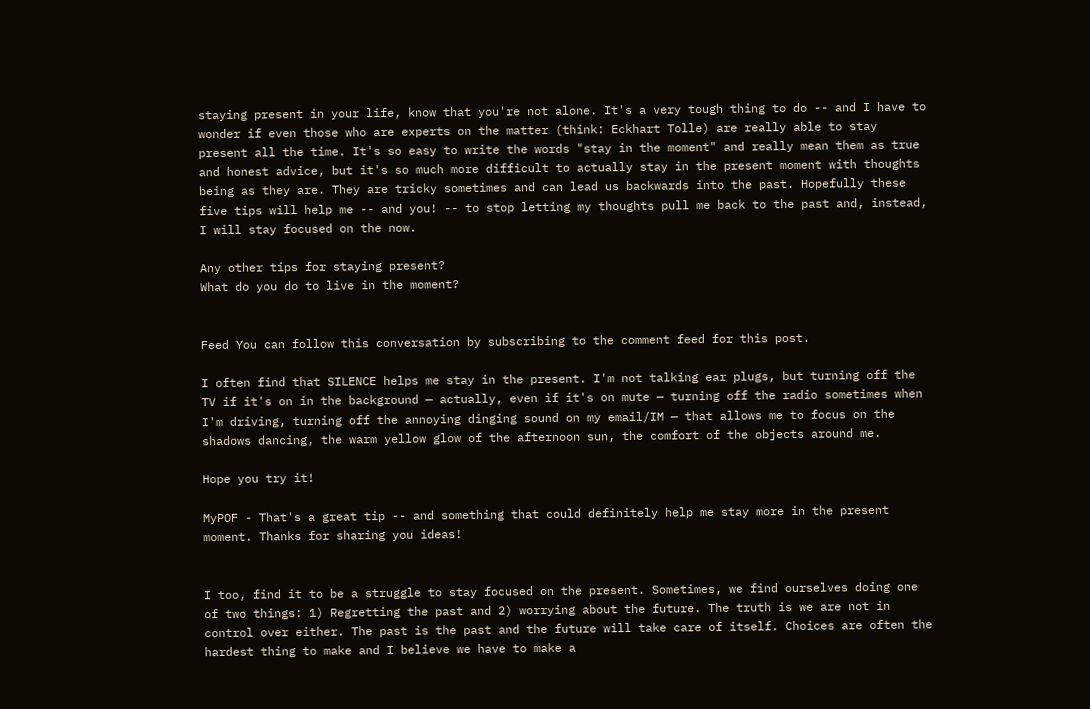staying present in your life, know that you're not alone. It's a very tough thing to do -- and I have to wonder if even those who are experts on the matter (think: Eckhart Tolle) are really able to stay present all the time. It's so easy to write the words "stay in the moment" and really mean them as true and honest advice, but it's so much more difficult to actually stay in the present moment with thoughts being as they are. They are tricky sometimes and can lead us backwards into the past. Hopefully these five tips will help me -- and you! -- to stop letting my thoughts pull me back to the past and, instead, I will stay focused on the now.

Any other tips for staying present?
What do you do to live in the moment?


Feed You can follow this conversation by subscribing to the comment feed for this post.

I often find that SILENCE helps me stay in the present. I'm not talking ear plugs, but turning off the TV if it's on in the background — actually, even if it's on mute — turning off the radio sometimes when I'm driving, turning off the annoying dinging sound on my email/IM — that allows me to focus on the shadows dancing, the warm yellow glow of the afternoon sun, the comfort of the objects around me.

Hope you try it!

MyPOF - That's a great tip -- and something that could definitely help me stay more in the present moment. Thanks for sharing you ideas!


I too, find it to be a struggle to stay focused on the present. Sometimes, we find ourselves doing one of two things: 1) Regretting the past and 2) worrying about the future. The truth is we are not in control over either. The past is the past and the future will take care of itself. Choices are often the hardest thing to make and I believe we have to make a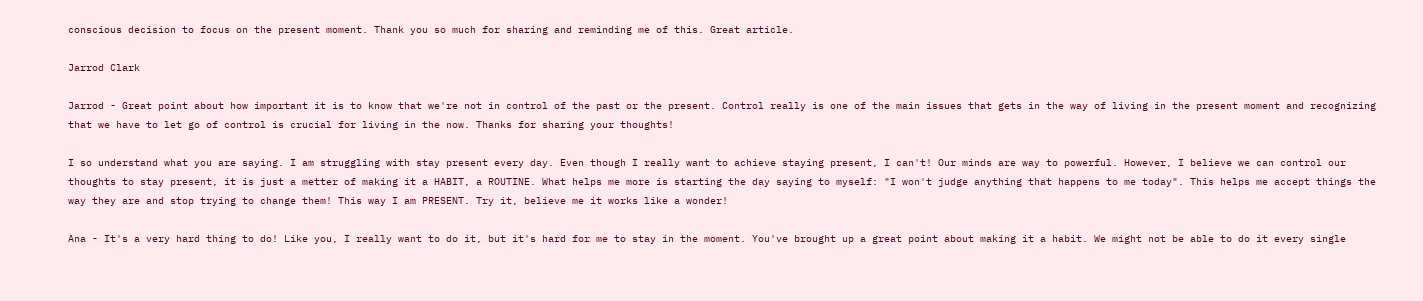conscious decision to focus on the present moment. Thank you so much for sharing and reminding me of this. Great article.

Jarrod Clark

Jarrod - Great point about how important it is to know that we're not in control of the past or the present. Control really is one of the main issues that gets in the way of living in the present moment and recognizing that we have to let go of control is crucial for living in the now. Thanks for sharing your thoughts!

I so understand what you are saying. I am struggling with stay present every day. Even though I really want to achieve staying present, I can't! Our minds are way to powerful. However, I believe we can control our thoughts to stay present, it is just a metter of making it a HABIT, a ROUTINE. What helps me more is starting the day saying to myself: "I won't judge anything that happens to me today". This helps me accept things the way they are and stop trying to change them! This way I am PRESENT. Try it, believe me it works like a wonder!

Ana - It's a very hard thing to do! Like you, I really want to do it, but it's hard for me to stay in the moment. You've brought up a great point about making it a habit. We might not be able to do it every single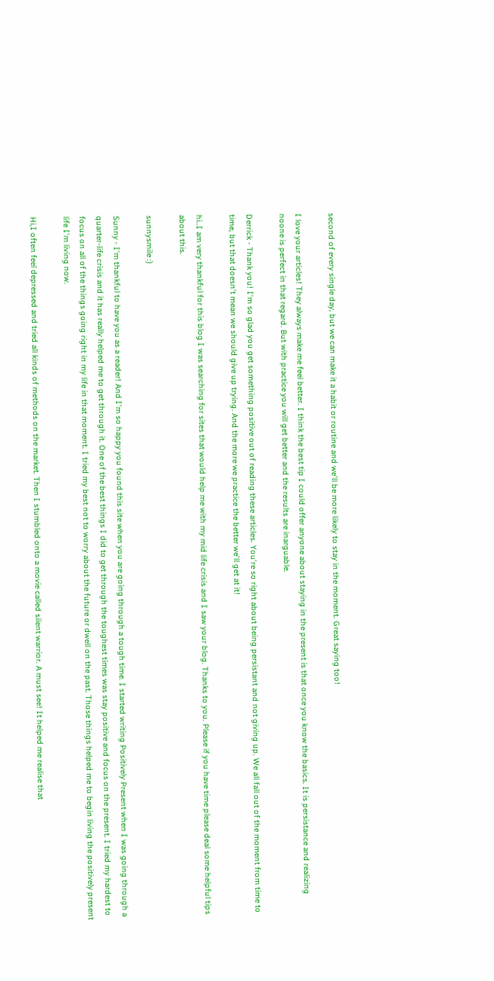second of every single day, but we can make it a habit or routine and we'll be more likely to stay in the moment. Great saying too!

I love your articles! They always make me feel better. I think the best tip I could offer anyone about staying in the present is that once you know the basics. It is persistance and realizing noone is perfect in that regard. But with practice you will get better and the results are inarguable.

Derrick - Thank you! I'm so glad you get something positive out of reading these articles. You're so right about being persistant and not giving up. We all fall out of the moment from time to time, but that doesn't mean we should give up trying. And the more we practice the better we'll get at it!

hi..I am very thankful for this blog I was searching for sites that would help me with my mid life crisis and I saw your blog. Thanks to you. Please if you have time please deal some helpful tips about this.

sunnysmile :)

Sunny - I'm thankful to have you as a reader! And I'm so happy you found this site when you are going through a tough time. I started writing Positively Present when I was going through a quarter-life crisis and it has really helped me to get through it. One of the best things I did to get through the toughest times was stay positive and focus on the present. I tried my hardest to focus on all of the things going right in my life in that moment. I tried my best not to worry about the future or dwell on the past. Those things helped me to begin living the positively present life I'm living now.

Hi,I often feel depressed and tried all kinds of methods on the market. Then I stumbled onto a movie called silent warrior. A must see! It helped me realise that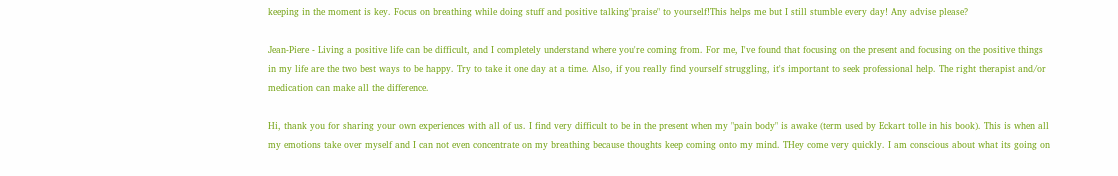keeping in the moment is key. Focus on breathing while doing stuff and positive talking"praise" to yourself!This helps me but I still stumble every day! Any advise please?

Jean-Piere - Living a positive life can be difficult, and I completely understand where you're coming from. For me, I've found that focusing on the present and focusing on the positive things in my life are the two best ways to be happy. Try to take it one day at a time. Also, if you really find yourself struggling, it's important to seek professional help. The right therapist and/or medication can make all the difference.

Hi, thank you for sharing your own experiences with all of us. I find very difficult to be in the present when my "pain body" is awake (term used by Eckart tolle in his book). This is when all my emotions take over myself and I can not even concentrate on my breathing because thoughts keep coming onto my mind. THey come very quickly. I am conscious about what its going on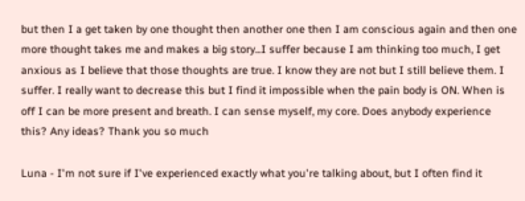but then I a get taken by one thought then another one then I am conscious again and then one more thought takes me and makes a big story...I suffer because I am thinking too much, I get anxious as I believe that those thoughts are true. I know they are not but I still believe them. I suffer. I really want to decrease this but I find it impossible when the pain body is ON. When is off I can be more present and breath. I can sense myself, my core. Does anybody experience this? Any ideas? Thank you so much

Luna - I'm not sure if I've experienced exactly what you're talking about, but I often find it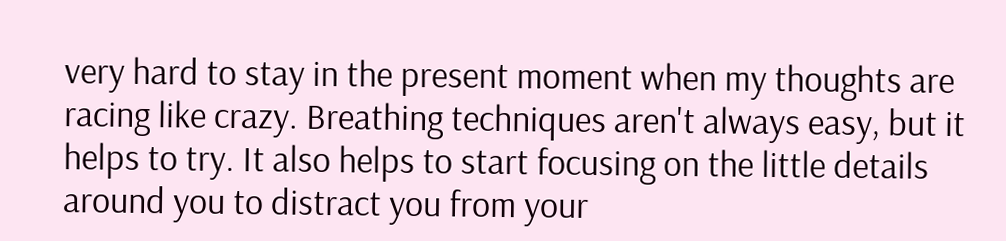very hard to stay in the present moment when my thoughts are racing like crazy. Breathing techniques aren't always easy, but it helps to try. It also helps to start focusing on the little details around you to distract you from your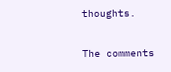thoughts.

The comments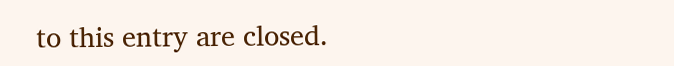to this entry are closed.